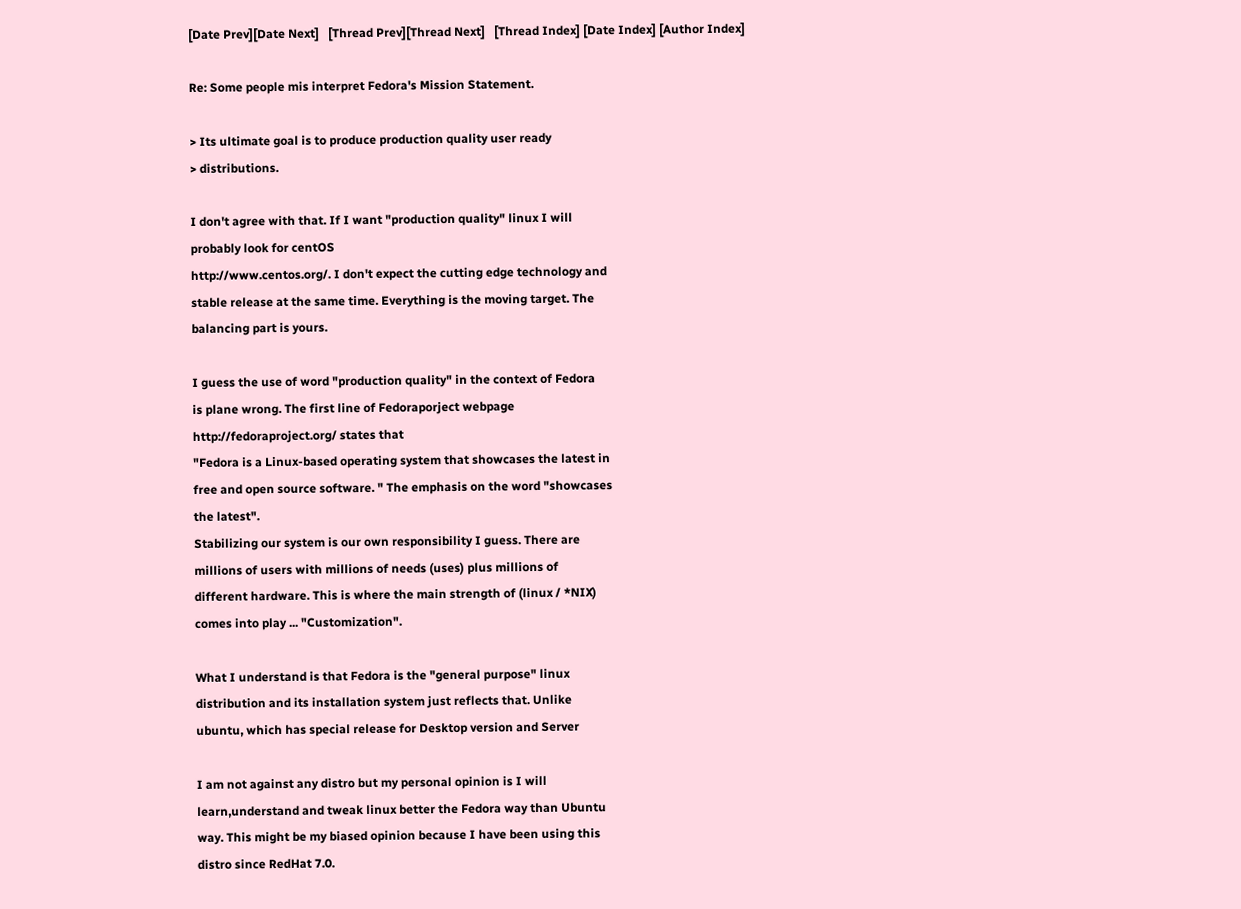[Date Prev][Date Next]   [Thread Prev][Thread Next]   [Thread Index] [Date Index] [Author Index]

Re: Some people mis interpret Fedora's Mission Statement.

> Its ultimate goal is to produce production quality user ready
> distributions.

I don't agree with that. If I want "production quality" linux I will
probably look for centOS
http://www.centos.org/. I don't expect the cutting edge technology and
stable release at the same time. Everything is the moving target. The
balancing part is yours.

I guess the use of word "production quality" in the context of Fedora
is plane wrong. The first line of Fedoraporject webpage
http://fedoraproject.org/ states that
"Fedora is a Linux-based operating system that showcases the latest in
free and open source software. " The emphasis on the word "showcases
the latest".
Stabilizing our system is our own responsibility I guess. There are
millions of users with millions of needs (uses) plus millions of
different hardware. This is where the main strength of (linux / *NIX)
comes into play ... "Customization".

What I understand is that Fedora is the "general purpose" linux
distribution and its installation system just reflects that. Unlike
ubuntu, which has special release for Desktop version and Server

I am not against any distro but my personal opinion is I will
learn,understand and tweak linux better the Fedora way than Ubuntu
way. This might be my biased opinion because I have been using this
distro since RedHat 7.0.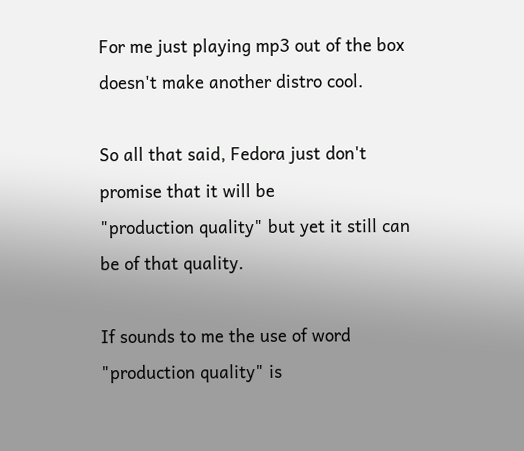For me just playing mp3 out of the box
doesn't make another distro cool.

So all that said, Fedora just don't promise that it will be
"production quality" but yet it still can be of that quality.

If sounds to me the use of word "production quality" is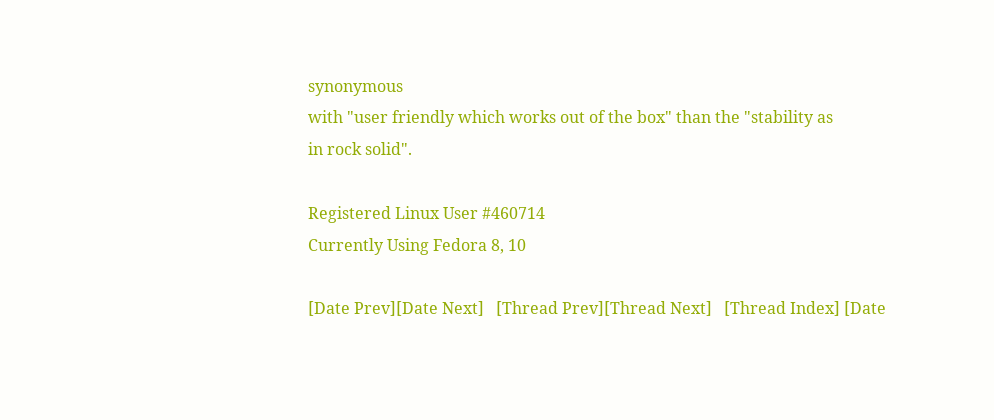synonymous
with "user friendly which works out of the box" than the "stability as
in rock solid".

Registered Linux User #460714
Currently Using Fedora 8, 10

[Date Prev][Date Next]   [Thread Prev][Thread Next]   [Thread Index] [Date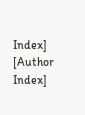Index] [Author Index]